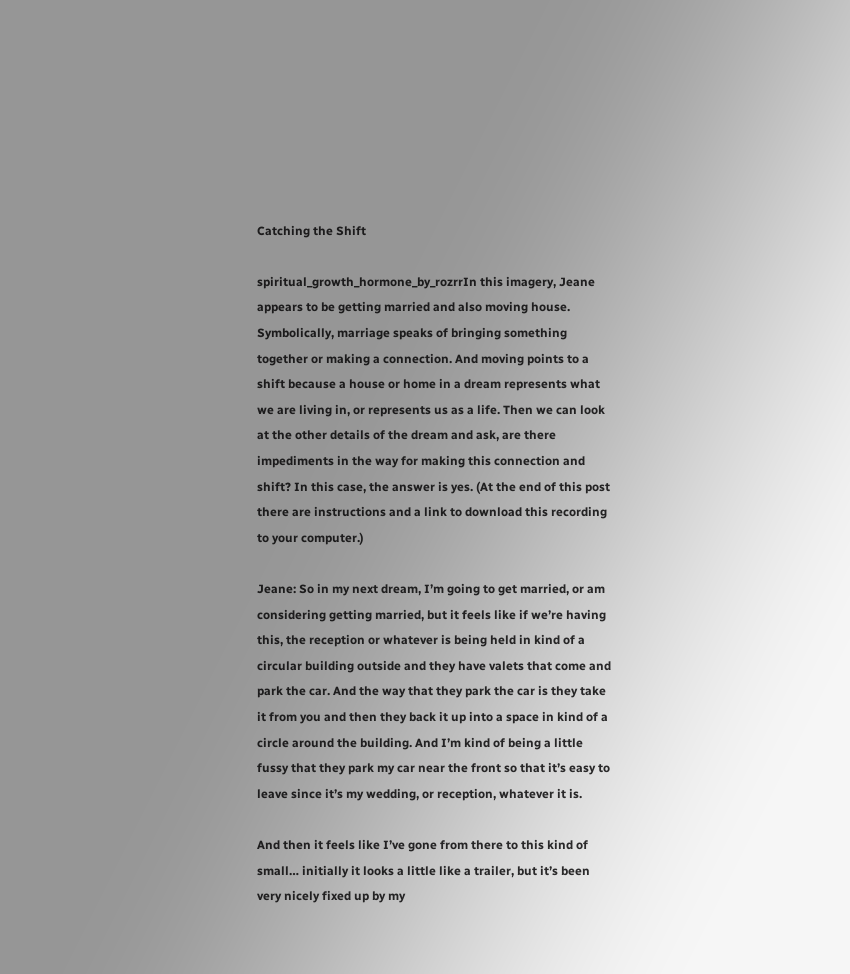Catching the Shift

spiritual_growth_hormone_by_rozrrIn this imagery, Jeane appears to be getting married and also moving house. Symbolically, marriage speaks of bringing something together or making a connection. And moving points to a shift because a house or home in a dream represents what we are living in, or represents us as a life. Then we can look at the other details of the dream and ask, are there impediments in the way for making this connection and shift? In this case, the answer is yes. (At the end of this post there are instructions and a link to download this recording to your computer.)

Jeane: So in my next dream, I’m going to get married, or am considering getting married, but it feels like if we’re having this, the reception or whatever is being held in kind of a circular building outside and they have valets that come and park the car. And the way that they park the car is they take it from you and then they back it up into a space in kind of a circle around the building. And I’m kind of being a little fussy that they park my car near the front so that it’s easy to leave since it’s my wedding, or reception, whatever it is.

And then it feels like I’ve gone from there to this kind of small… initially it looks a little like a trailer, but it’s been very nicely fixed up by my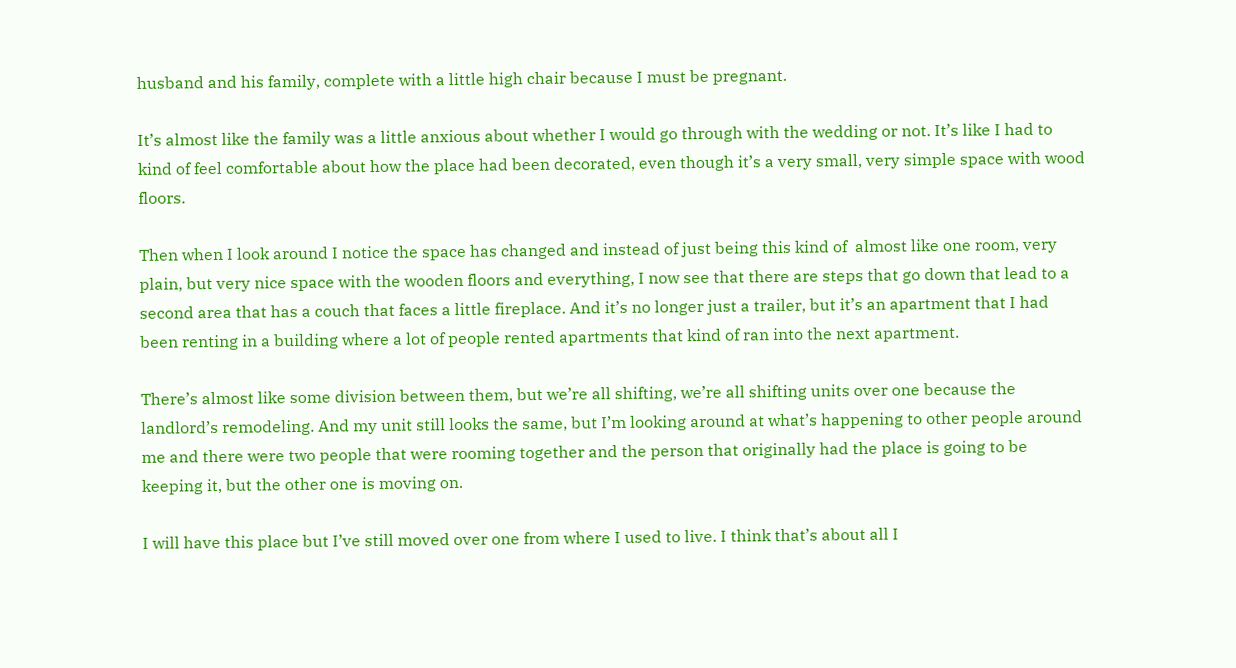husband and his family, complete with a little high chair because I must be pregnant.

It’s almost like the family was a little anxious about whether I would go through with the wedding or not. It’s like I had to kind of feel comfortable about how the place had been decorated, even though it’s a very small, very simple space with wood floors.

Then when I look around I notice the space has changed and instead of just being this kind of  almost like one room, very plain, but very nice space with the wooden floors and everything, I now see that there are steps that go down that lead to a second area that has a couch that faces a little fireplace. And it’s no longer just a trailer, but it’s an apartment that I had been renting in a building where a lot of people rented apartments that kind of ran into the next apartment.

There’s almost like some division between them, but we’re all shifting, we’re all shifting units over one because the landlord’s remodeling. And my unit still looks the same, but I’m looking around at what’s happening to other people around me and there were two people that were rooming together and the person that originally had the place is going to be keeping it, but the other one is moving on.

I will have this place but I’ve still moved over one from where I used to live. I think that’s about all I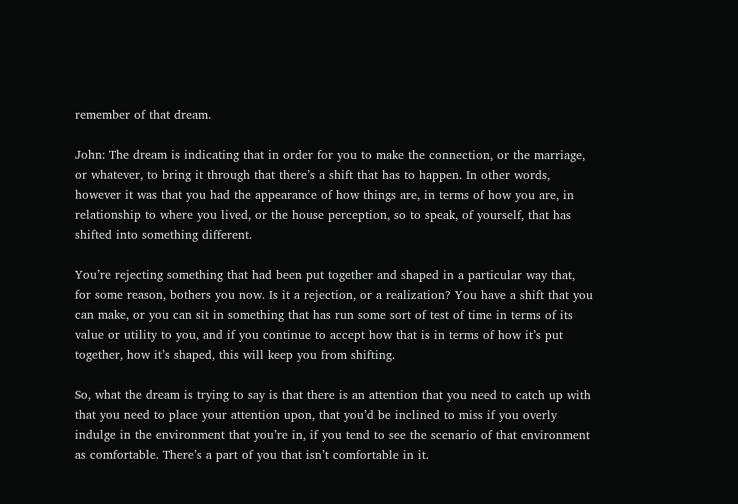remember of that dream.

John: The dream is indicating that in order for you to make the connection, or the marriage, or whatever, to bring it through that there’s a shift that has to happen. In other words, however it was that you had the appearance of how things are, in terms of how you are, in relationship to where you lived, or the house perception, so to speak, of yourself, that has shifted into something different.

You’re rejecting something that had been put together and shaped in a particular way that, for some reason, bothers you now. Is it a rejection, or a realization? You have a shift that you can make, or you can sit in something that has run some sort of test of time in terms of its value or utility to you, and if you continue to accept how that is in terms of how it’s put together, how it’s shaped, this will keep you from shifting.

So, what the dream is trying to say is that there is an attention that you need to catch up with that you need to place your attention upon, that you’d be inclined to miss if you overly indulge in the environment that you’re in, if you tend to see the scenario of that environment as comfortable. There’s a part of you that isn’t comfortable in it.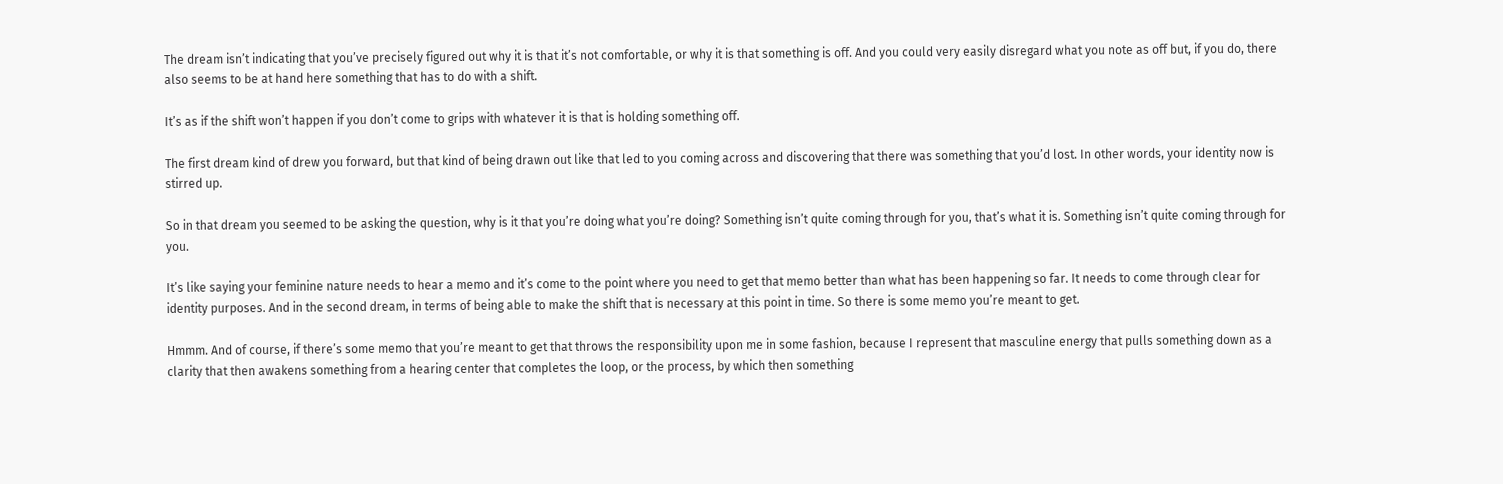The dream isn’t indicating that you’ve precisely figured out why it is that it’s not comfortable, or why it is that something is off. And you could very easily disregard what you note as off but, if you do, there also seems to be at hand here something that has to do with a shift.

It’s as if the shift won’t happen if you don’t come to grips with whatever it is that is holding something off.

The first dream kind of drew you forward, but that kind of being drawn out like that led to you coming across and discovering that there was something that you’d lost. In other words, your identity now is stirred up.

So in that dream you seemed to be asking the question, why is it that you’re doing what you’re doing? Something isn’t quite coming through for you, that’s what it is. Something isn’t quite coming through for you.

It’s like saying your feminine nature needs to hear a memo and it’s come to the point where you need to get that memo better than what has been happening so far. It needs to come through clear for identity purposes. And in the second dream, in terms of being able to make the shift that is necessary at this point in time. So there is some memo you’re meant to get.

Hmmm. And of course, if there’s some memo that you’re meant to get that throws the responsibility upon me in some fashion, because I represent that masculine energy that pulls something down as a clarity that then awakens something from a hearing center that completes the loop, or the process, by which then something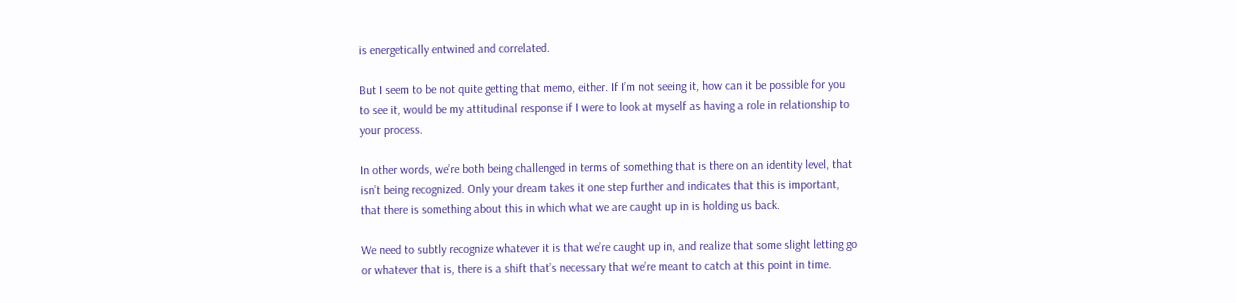is energetically entwined and correlated.

But I seem to be not quite getting that memo, either. If I’m not seeing it, how can it be possible for you to see it, would be my attitudinal response if I were to look at myself as having a role in relationship to your process.

In other words, we’re both being challenged in terms of something that is there on an identity level, that isn’t being recognized. Only your dream takes it one step further and indicates that this is important, that there is something about this in which what we are caught up in is holding us back.

We need to subtly recognize whatever it is that we’re caught up in, and realize that some slight letting go or whatever that is, there is a shift that’s necessary that we’re meant to catch at this point in time.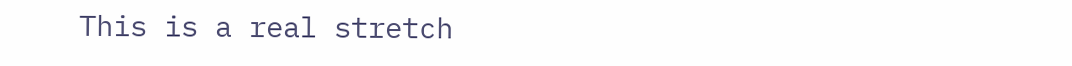This is a real stretch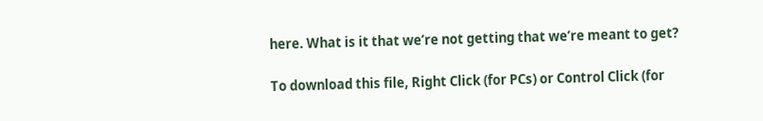here. What is it that we’re not getting that we’re meant to get?

To download this file, Right Click (for PCs) or Control Click (for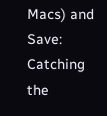Macs) and Save: Catching the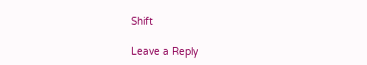Shift

Leave a Reply